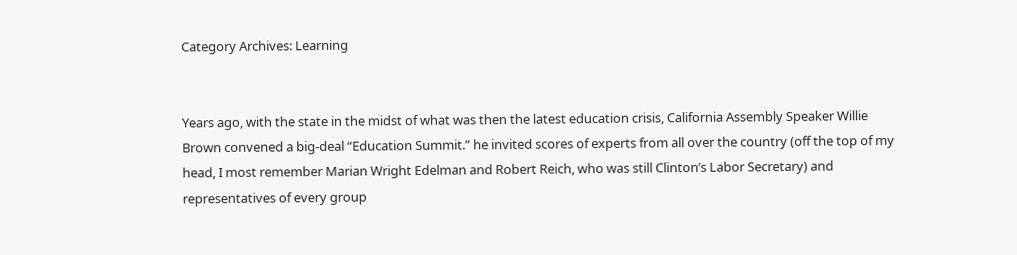Category Archives: Learning


Years ago, with the state in the midst of what was then the latest education crisis, California Assembly Speaker Willie Brown convened a big-deal “Education Summit.” he invited scores of experts from all over the country (off the top of my head, I most remember Marian Wright Edelman and Robert Reich, who was still Clinton’s Labor Secretary) and representatives of every group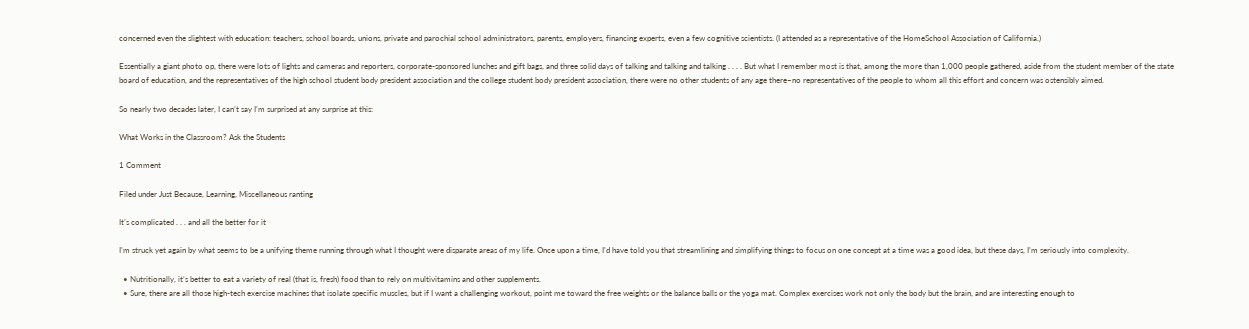concerned even the slightest with education: teachers, school boards, unions, private and parochial school administrators, parents, employers, financing experts, even a few cognitive scientists. (I attended as a representative of the HomeSchool Association of California.)

Essentially a giant photo op, there were lots of lights and cameras and reporters, corporate-sponsored lunches and gift bags, and three solid days of talking and talking and talking . . . . But what I remember most is that, among the more than 1,000 people gathered, aside from the student member of the state board of education, and the representatives of the high school student body president association and the college student body president association, there were no other students of any age there–no representatives of the people to whom all this effort and concern was ostensibly aimed.

So nearly two decades later, I can’t say I’m surprised at any surprise at this:

What Works in the Classroom? Ask the Students

1 Comment

Filed under Just Because, Learning, Miscellaneous ranting

It’s complicated . . . and all the better for it

I’m struck yet again by what seems to be a unifying theme running through what I thought were disparate areas of my life. Once upon a time, I’d have told you that streamlining and simplifying things to focus on one concept at a time was a good idea, but these days, I’m seriously into complexity.

  • Nutritionally, it’s better to eat a variety of real (that is, fresh) food than to rely on multivitamins and other supplements.
  • Sure, there are all those high-tech exercise machines that isolate specific muscles, but if I want a challenging workout, point me toward the free weights or the balance balls or the yoga mat. Complex exercises work not only the body but the brain, and are interesting enough to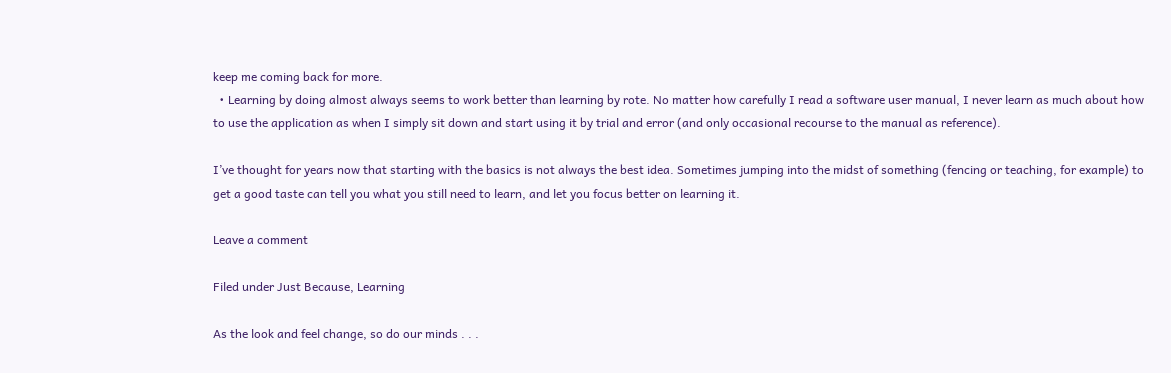keep me coming back for more.
  • Learning by doing almost always seems to work better than learning by rote. No matter how carefully I read a software user manual, I never learn as much about how to use the application as when I simply sit down and start using it by trial and error (and only occasional recourse to the manual as reference).

I’ve thought for years now that starting with the basics is not always the best idea. Sometimes jumping into the midst of something (fencing or teaching, for example) to get a good taste can tell you what you still need to learn, and let you focus better on learning it.

Leave a comment

Filed under Just Because, Learning

As the look and feel change, so do our minds . . .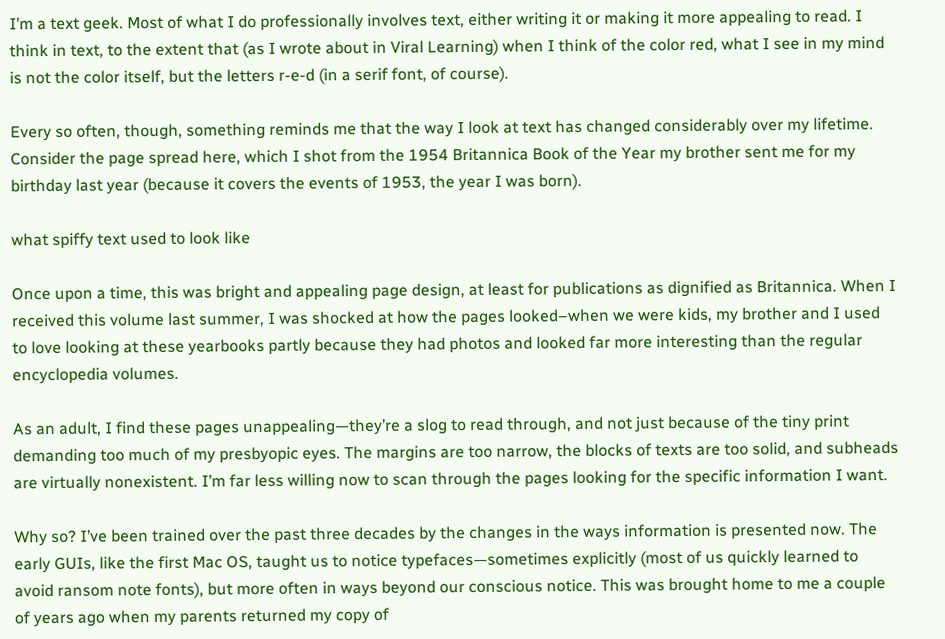I’m a text geek. Most of what I do professionally involves text, either writing it or making it more appealing to read. I think in text, to the extent that (as I wrote about in Viral Learning) when I think of the color red, what I see in my mind is not the color itself, but the letters r-e-d (in a serif font, of course).

Every so often, though, something reminds me that the way I look at text has changed considerably over my lifetime. Consider the page spread here, which I shot from the 1954 Britannica Book of the Year my brother sent me for my birthday last year (because it covers the events of 1953, the year I was born).

what spiffy text used to look like

Once upon a time, this was bright and appealing page design, at least for publications as dignified as Britannica. When I received this volume last summer, I was shocked at how the pages looked–when we were kids, my brother and I used to love looking at these yearbooks partly because they had photos and looked far more interesting than the regular encyclopedia volumes.

As an adult, I find these pages unappealing—they’re a slog to read through, and not just because of the tiny print demanding too much of my presbyopic eyes. The margins are too narrow, the blocks of texts are too solid, and subheads are virtually nonexistent. I’m far less willing now to scan through the pages looking for the specific information I want.

Why so? I’ve been trained over the past three decades by the changes in the ways information is presented now. The early GUIs, like the first Mac OS, taught us to notice typefaces—sometimes explicitly (most of us quickly learned to avoid ransom note fonts), but more often in ways beyond our conscious notice. This was brought home to me a couple of years ago when my parents returned my copy of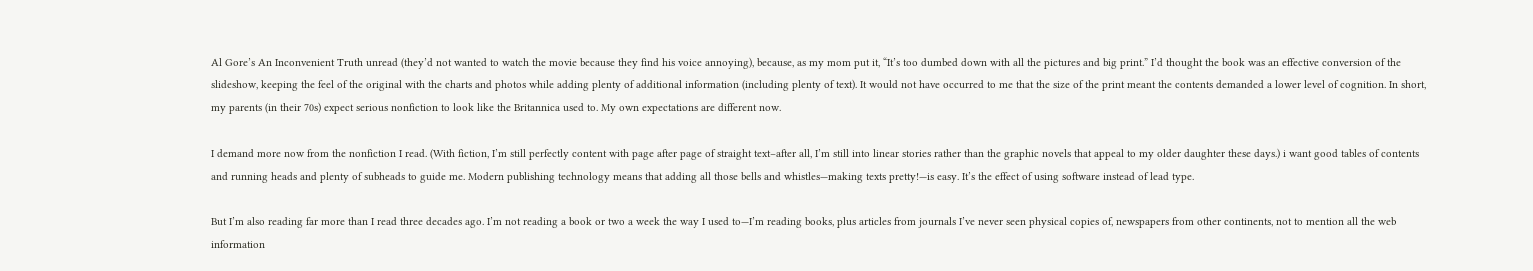Al Gore’s An Inconvenient Truth unread (they’d not wanted to watch the movie because they find his voice annoying), because, as my mom put it, “It’s too dumbed down with all the pictures and big print.” I’d thought the book was an effective conversion of the slideshow, keeping the feel of the original with the charts and photos while adding plenty of additional information (including plenty of text). It would not have occurred to me that the size of the print meant the contents demanded a lower level of cognition. In short, my parents (in their 70s) expect serious nonfiction to look like the Britannica used to. My own expectations are different now.

I demand more now from the nonfiction I read. (With fiction, I’m still perfectly content with page after page of straight text–after all, I’m still into linear stories rather than the graphic novels that appeal to my older daughter these days.) i want good tables of contents and running heads and plenty of subheads to guide me. Modern publishing technology means that adding all those bells and whistles—making texts pretty!—is easy. It’s the effect of using software instead of lead type.

But I’m also reading far more than I read three decades ago. I’m not reading a book or two a week the way I used to—I’m reading books, plus articles from journals I’ve never seen physical copies of, newspapers from other continents, not to mention all the web information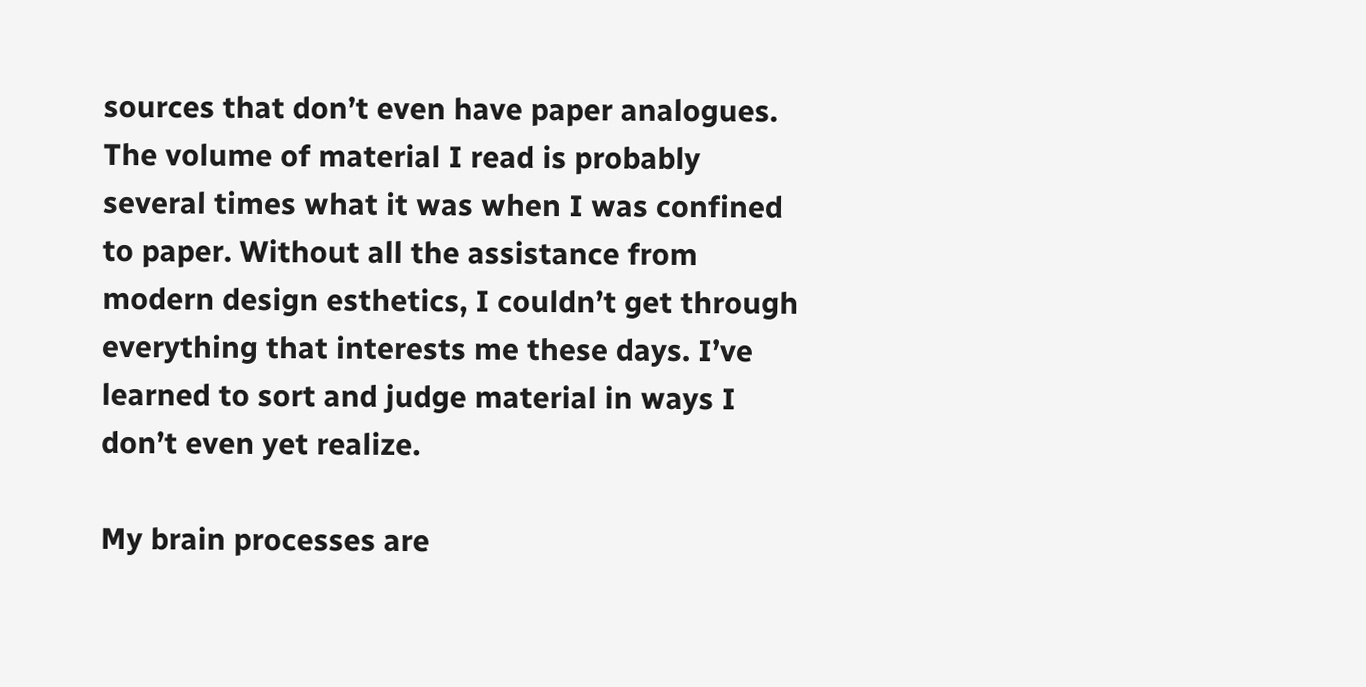sources that don’t even have paper analogues. The volume of material I read is probably several times what it was when I was confined to paper. Without all the assistance from modern design esthetics, I couldn’t get through everything that interests me these days. I’ve learned to sort and judge material in ways I don’t even yet realize.

My brain processes are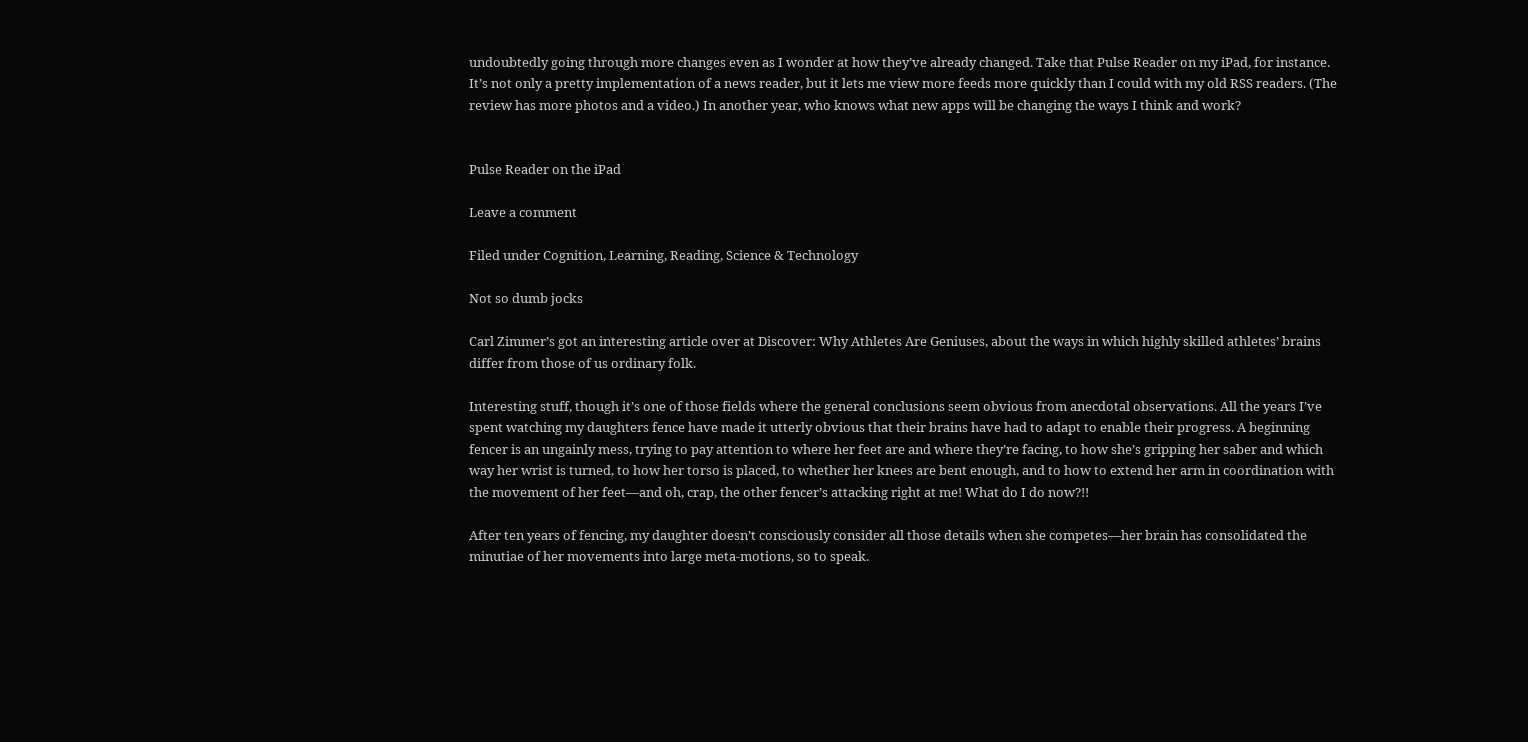undoubtedly going through more changes even as I wonder at how they’ve already changed. Take that Pulse Reader on my iPad, for instance. It’s not only a pretty implementation of a news reader, but it lets me view more feeds more quickly than I could with my old RSS readers. (The review has more photos and a video.) In another year, who knows what new apps will be changing the ways I think and work?


Pulse Reader on the iPad

Leave a comment

Filed under Cognition, Learning, Reading, Science & Technology

Not so dumb jocks

Carl Zimmer’s got an interesting article over at Discover: Why Athletes Are Geniuses, about the ways in which highly skilled athletes’ brains differ from those of us ordinary folk.

Interesting stuff, though it’s one of those fields where the general conclusions seem obvious from anecdotal observations. All the years I’ve spent watching my daughters fence have made it utterly obvious that their brains have had to adapt to enable their progress. A beginning fencer is an ungainly mess, trying to pay attention to where her feet are and where they’re facing, to how she’s gripping her saber and which way her wrist is turned, to how her torso is placed, to whether her knees are bent enough, and to how to extend her arm in coordination with the movement of her feet—and oh, crap, the other fencer’s attacking right at me! What do I do now?!!

After ten years of fencing, my daughter doesn’t consciously consider all those details when she competes—her brain has consolidated the minutiae of her movements into large meta-motions, so to speak.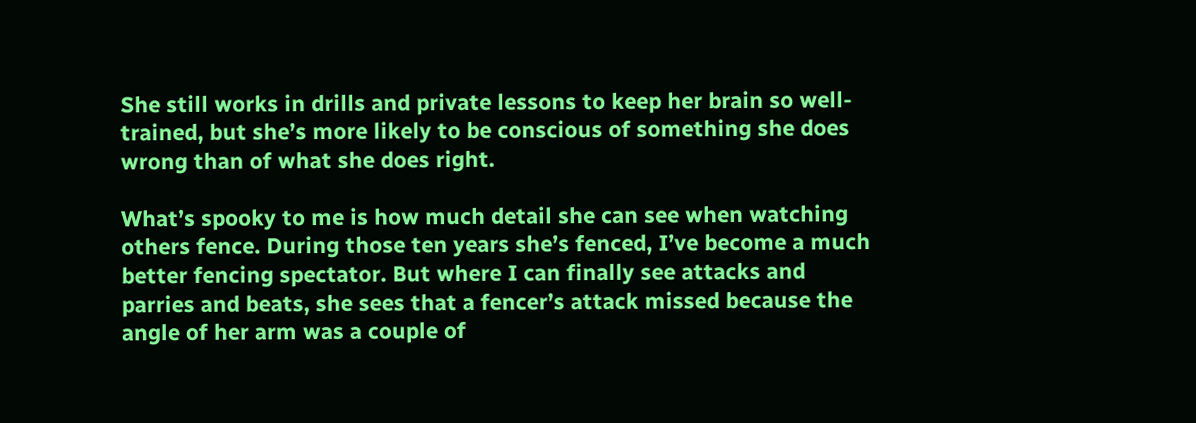She still works in drills and private lessons to keep her brain so well-trained, but she’s more likely to be conscious of something she does wrong than of what she does right.

What’s spooky to me is how much detail she can see when watching others fence. During those ten years she’s fenced, I’ve become a much better fencing spectator. But where I can finally see attacks and parries and beats, she sees that a fencer’s attack missed because the angle of her arm was a couple of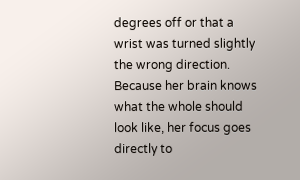degrees off or that a wrist was turned slightly the wrong direction. Because her brain knows what the whole should look like, her focus goes directly to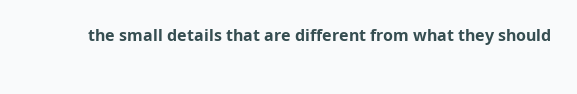the small details that are different from what they should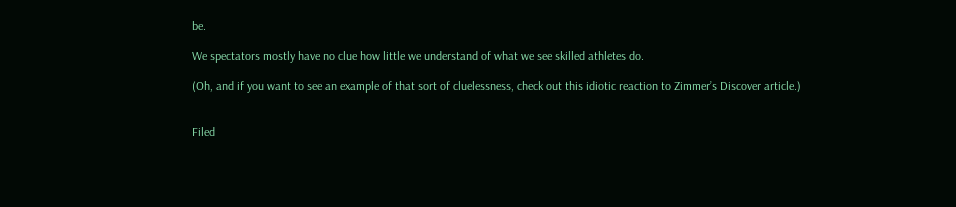be.

We spectators mostly have no clue how little we understand of what we see skilled athletes do.

(Oh, and if you want to see an example of that sort of cluelessness, check out this idiotic reaction to Zimmer’s Discover article.)


Filed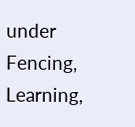under Fencing, Learning,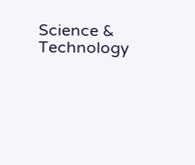Science & Technology